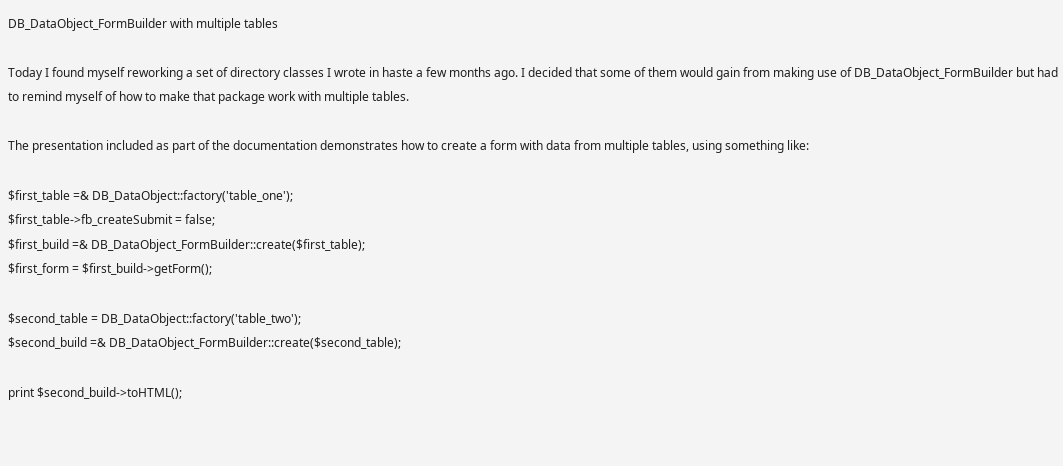DB_DataObject_FormBuilder with multiple tables

Today I found myself reworking a set of directory classes I wrote in haste a few months ago. I decided that some of them would gain from making use of DB_DataObject_FormBuilder but had to remind myself of how to make that package work with multiple tables.

The presentation included as part of the documentation demonstrates how to create a form with data from multiple tables, using something like:

$first_table =& DB_DataObject::factory('table_one');
$first_table->fb_createSubmit = false;
$first_build =& DB_DataObject_FormBuilder::create($first_table);
$first_form = $first_build->getForm();

$second_table = DB_DataObject::factory('table_two');
$second_build =& DB_DataObject_FormBuilder::create($second_table);

print $second_build->toHTML();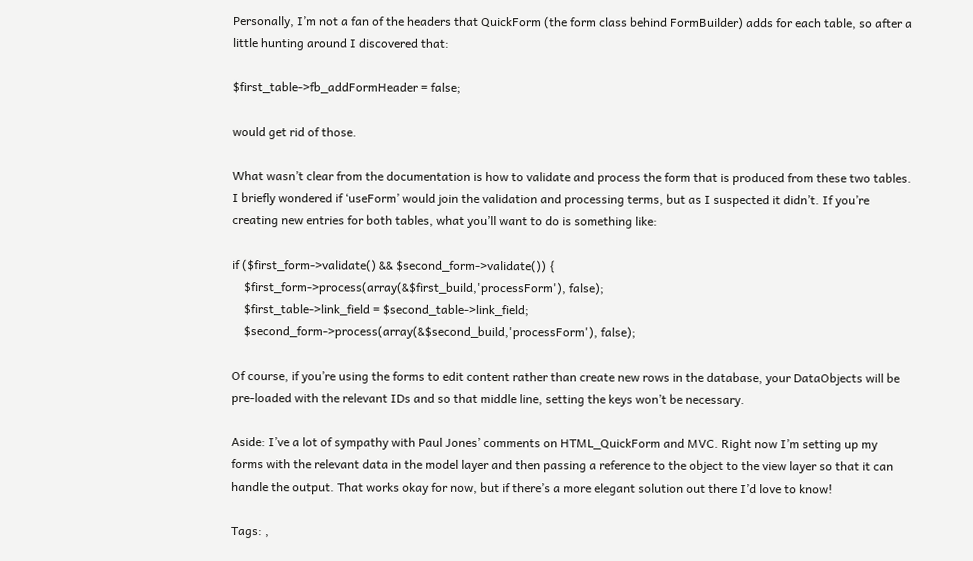Personally, I’m not a fan of the headers that QuickForm (the form class behind FormBuilder) adds for each table, so after a little hunting around I discovered that:

$first_table->fb_addFormHeader = false;

would get rid of those.

What wasn’t clear from the documentation is how to validate and process the form that is produced from these two tables. I briefly wondered if ‘useForm’ would join the validation and processing terms, but as I suspected it didn’t. If you’re creating new entries for both tables, what you’ll want to do is something like:

if ($first_form->validate() && $second_form->validate()) {
    $first_form->process(array(&$first_build,'processForm'), false);
    $first_table->link_field = $second_table->link_field;
    $second_form->process(array(&$second_build,'processForm'), false);

Of course, if you’re using the forms to edit content rather than create new rows in the database, your DataObjects will be pre-loaded with the relevant IDs and so that middle line, setting the keys won’t be necessary.

Aside: I’ve a lot of sympathy with Paul Jones’ comments on HTML_QuickForm and MVC. Right now I’m setting up my forms with the relevant data in the model layer and then passing a reference to the object to the view layer so that it can handle the output. That works okay for now, but if there’s a more elegant solution out there I’d love to know!

Tags: ,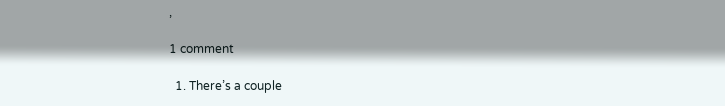,

1 comment

  1. There’s a couple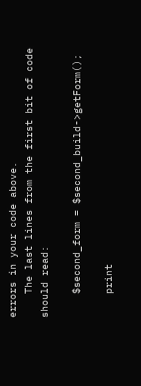errors in your code above.
    The last lines from the first bit of code should read:

    $second_form = $second_build->getForm();

    print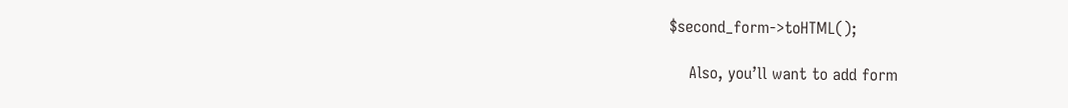$second_form->toHTML();

    Also, you’ll want to add form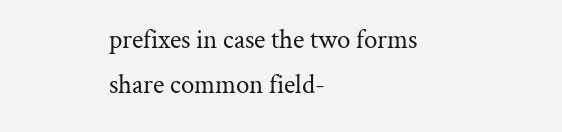prefixes in case the two forms share common field-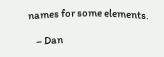names for some elements.

    – Dan